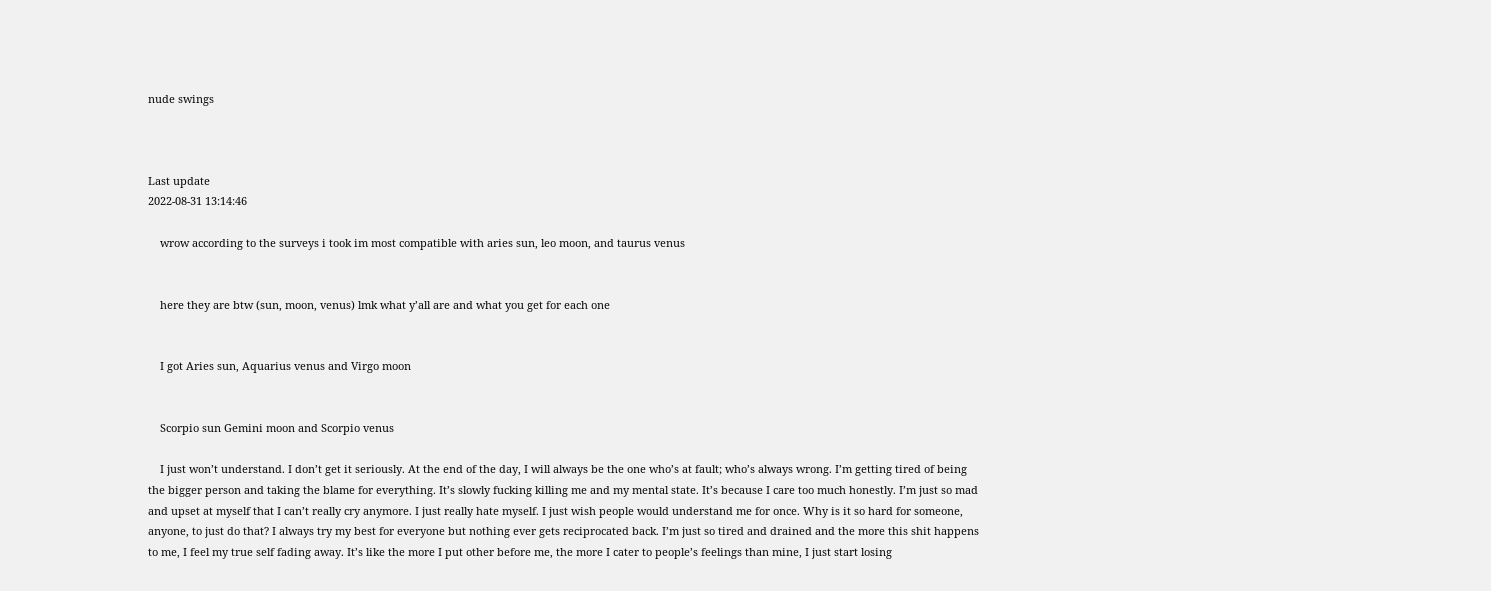nude swings



Last update
2022-08-31 13:14:46

    wrow according to the surveys i took im most compatible with aries sun, leo moon, and taurus venus


    here they are btw (sun, moon, venus) lmk what y’all are and what you get for each one


    I got Aries sun, Aquarius venus and Virgo moon


    Scorpio sun Gemini moon and Scorpio venus

    I just won’t understand. I don’t get it seriously. At the end of the day, I will always be the one who’s at fault; who’s always wrong. I’m getting tired of being the bigger person and taking the blame for everything. It’s slowly fucking killing me and my mental state. It’s because I care too much honestly. I’m just so mad and upset at myself that I can’t really cry anymore. I just really hate myself. I just wish people would understand me for once. Why is it so hard for someone, anyone, to just do that? I always try my best for everyone but nothing ever gets reciprocated back. I’m just so tired and drained and the more this shit happens to me, I feel my true self fading away. It’s like the more I put other before me, the more I cater to people’s feelings than mine, I just start losing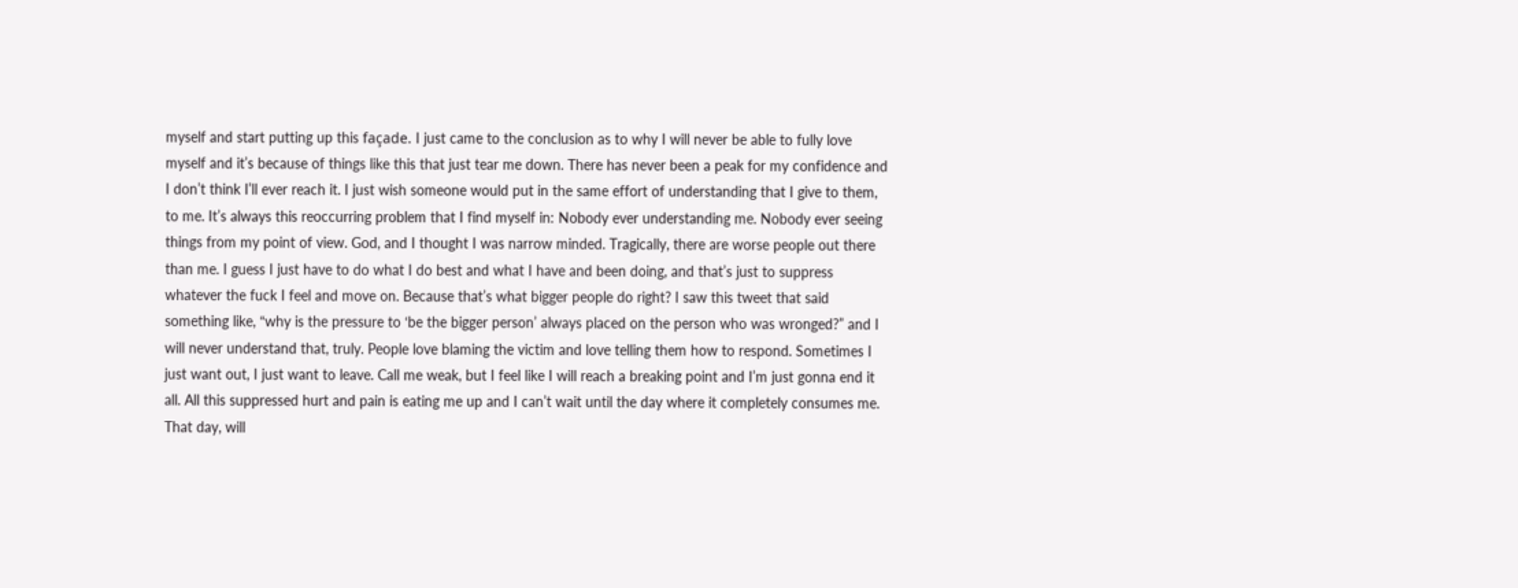myself and start putting up this façade. I just came to the conclusion as to why I will never be able to fully love myself and it’s because of things like this that just tear me down. There has never been a peak for my confidence and I don’t think I’ll ever reach it. I just wish someone would put in the same effort of understanding that I give to them, to me. It’s always this reoccurring problem that I find myself in: Nobody ever understanding me. Nobody ever seeing things from my point of view. God, and I thought I was narrow minded. Tragically, there are worse people out there than me. I guess I just have to do what I do best and what I have and been doing, and that’s just to suppress whatever the fuck I feel and move on. Because that’s what bigger people do right? I saw this tweet that said something like, “why is the pressure to ‘be the bigger person’ always placed on the person who was wronged?” and I will never understand that, truly. People love blaming the victim and love telling them how to respond. Sometimes I just want out, I just want to leave. Call me weak, but I feel like I will reach a breaking point and I’m just gonna end it all. All this suppressed hurt and pain is eating me up and I can’t wait until the day where it completely consumes me. That day, will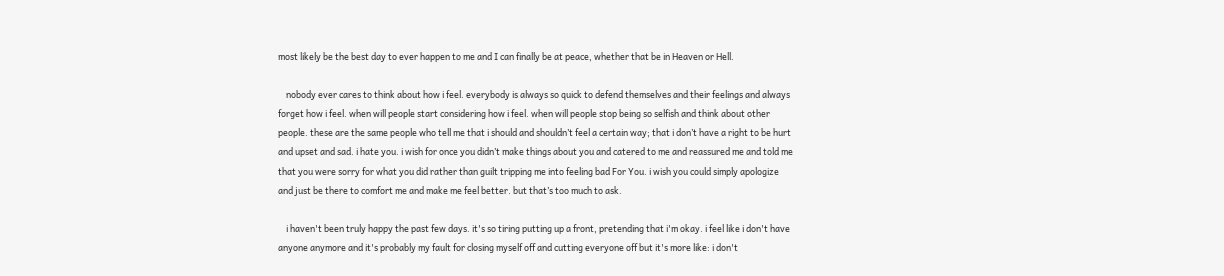most likely be the best day to ever happen to me and I can finally be at peace, whether that be in Heaven or Hell.

    nobody ever cares to think about how i feel. everybody is always so quick to defend themselves and their feelings and always forget how i feel. when will people start considering how i feel. when will people stop being so selfish and think about other people. these are the same people who tell me that i should and shouldn’t feel a certain way; that i don’t have a right to be hurt and upset and sad. i hate you. i wish for once you didn’t make things about you and catered to me and reassured me and told me that you were sorry for what you did rather than guilt tripping me into feeling bad For You. i wish you could simply apologize and just be there to comfort me and make me feel better. but that’s too much to ask.

    i haven't been truly happy the past few days. it's so tiring putting up a front, pretending that i'm okay. i feel like i don't have anyone anymore and it's probably my fault for closing myself off and cutting everyone off but it's more like: i don't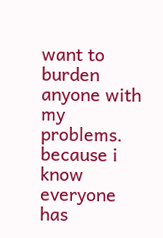want to burden anyone with my problems. because i know everyone has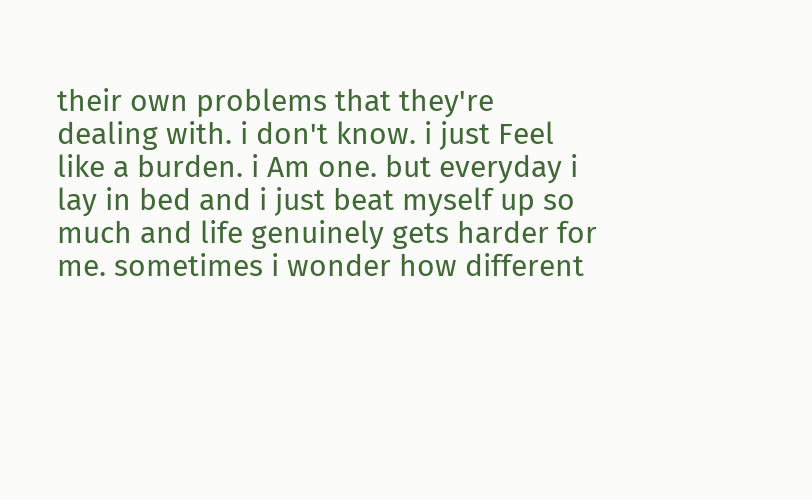their own problems that they're dealing with. i don't know. i just Feel like a burden. i Am one. but everyday i lay in bed and i just beat myself up so much and life genuinely gets harder for me. sometimes i wonder how different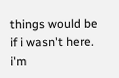things would be if i wasn't here. i'm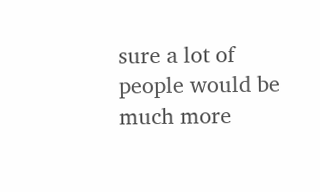sure a lot of people would be much more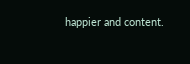happier and content.